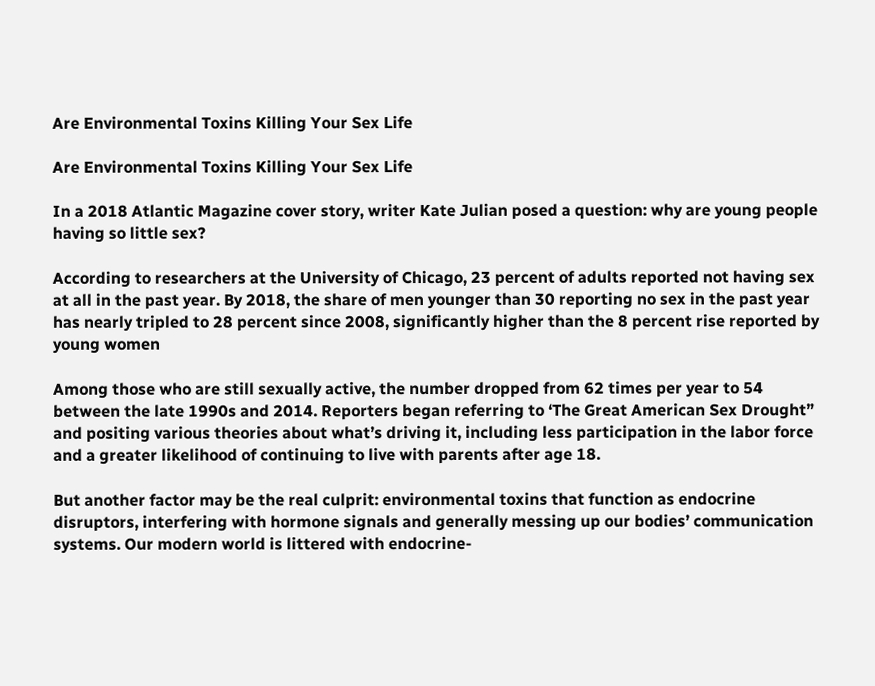Are Environmental Toxins Killing Your Sex Life

Are Environmental Toxins Killing Your Sex Life

In a 2018 Atlantic Magazine cover story, writer Kate Julian posed a question: why are young people having so little sex?

According to researchers at the University of Chicago, 23 percent of adults reported not having sex at all in the past year. By 2018, the share of men younger than 30 reporting no sex in the past year has nearly tripled to 28 percent since 2008, significantly higher than the 8 percent rise reported by young women

Among those who are still sexually active, the number dropped from 62 times per year to 54 between the late 1990s and 2014. Reporters began referring to ‘The Great American Sex Drought” and positing various theories about what’s driving it, including less participation in the labor force and a greater likelihood of continuing to live with parents after age 18.

But another factor may be the real culprit: environmental toxins that function as endocrine disruptors, interfering with hormone signals and generally messing up our bodies’ communication systems. Our modern world is littered with endocrine-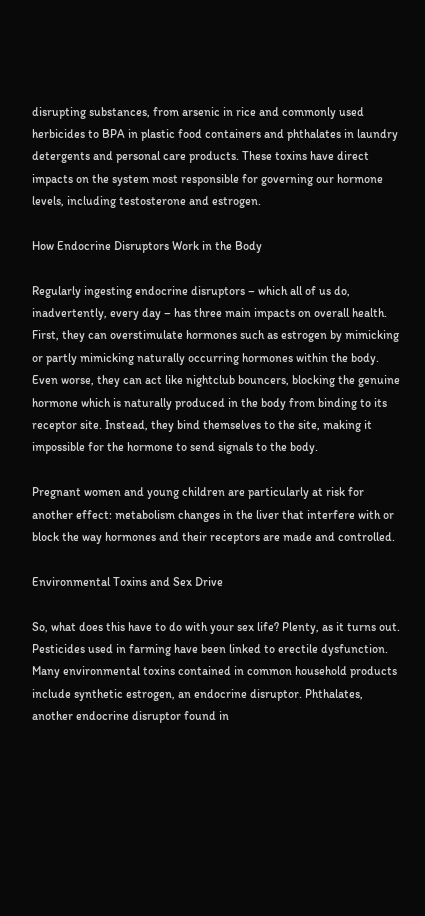disrupting substances, from arsenic in rice and commonly used herbicides to BPA in plastic food containers and phthalates in laundry detergents and personal care products. These toxins have direct impacts on the system most responsible for governing our hormone levels, including testosterone and estrogen.

How Endocrine Disruptors Work in the Body

Regularly ingesting endocrine disruptors – which all of us do, inadvertently, every day – has three main impacts on overall health. First, they can overstimulate hormones such as estrogen by mimicking or partly mimicking naturally occurring hormones within the body. Even worse, they can act like nightclub bouncers, blocking the genuine hormone which is naturally produced in the body from binding to its receptor site. Instead, they bind themselves to the site, making it impossible for the hormone to send signals to the body.

Pregnant women and young children are particularly at risk for another effect: metabolism changes in the liver that interfere with or block the way hormones and their receptors are made and controlled.

Environmental Toxins and Sex Drive

So, what does this have to do with your sex life? Plenty, as it turns out.  Pesticides used in farming have been linked to erectile dysfunction. Many environmental toxins contained in common household products include synthetic estrogen, an endocrine disruptor. Phthalates, another endocrine disruptor found in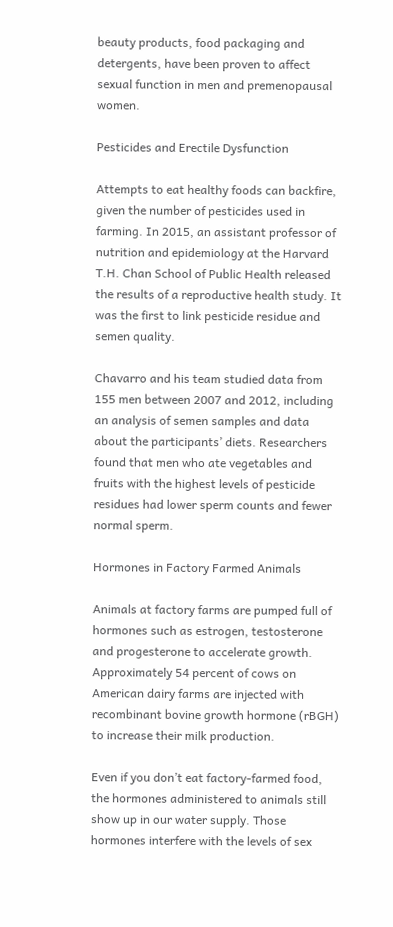beauty products, food packaging and detergents, have been proven to affect sexual function in men and premenopausal women.

Pesticides and Erectile Dysfunction

Attempts to eat healthy foods can backfire, given the number of pesticides used in farming. In 2015, an assistant professor of nutrition and epidemiology at the Harvard T.H. Chan School of Public Health released the results of a reproductive health study. It was the first to link pesticide residue and semen quality.

Chavarro and his team studied data from 155 men between 2007 and 2012, including an analysis of semen samples and data about the participants’ diets. Researchers found that men who ate vegetables and fruits with the highest levels of pesticide residues had lower sperm counts and fewer normal sperm.

Hormones in Factory Farmed Animals

Animals at factory farms are pumped full of hormones such as estrogen, testosterone and progesterone to accelerate growth. Approximately 54 percent of cows on American dairy farms are injected with recombinant bovine growth hormone (rBGH) to increase their milk production.

Even if you don’t eat factory-farmed food, the hormones administered to animals still show up in our water supply. Those hormones interfere with the levels of sex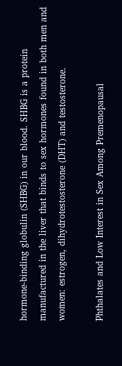hormone-binding globulin (SHBG) in our blood. SHBG is a protein manufactured in the liver that binds to sex hormones found in both men and women: estrogen, dihydrotestosterone (DHT) and testosterone.

Phthalates and Low Interest in Sex Among Premenopausal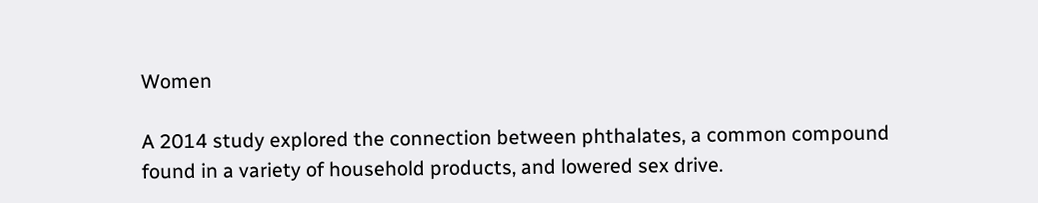Women

A 2014 study explored the connection between phthalates, a common compound found in a variety of household products, and lowered sex drive.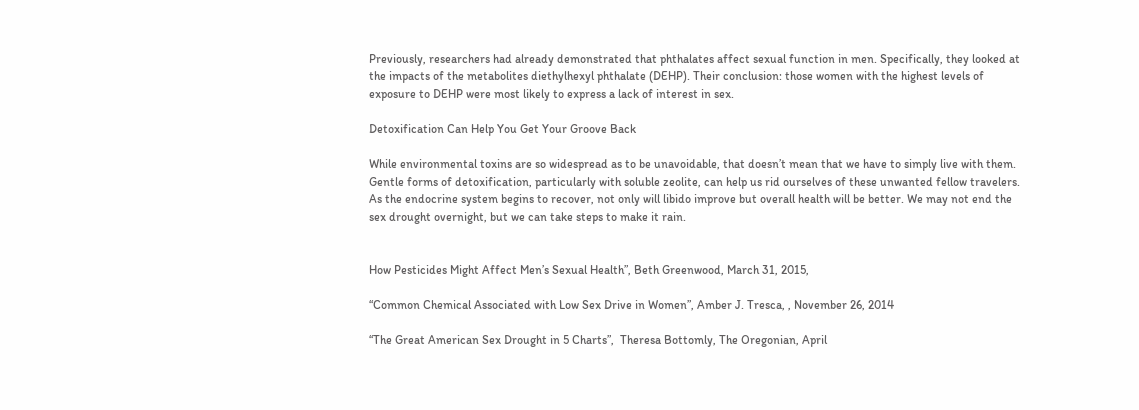Previously, researchers had already demonstrated that phthalates affect sexual function in men. Specifically, they looked at the impacts of the metabolites diethylhexyl phthalate (DEHP). Their conclusion: those women with the highest levels of exposure to DEHP were most likely to express a lack of interest in sex.

Detoxification Can Help You Get Your Groove Back

While environmental toxins are so widespread as to be unavoidable, that doesn’t mean that we have to simply live with them. Gentle forms of detoxification, particularly with soluble zeolite, can help us rid ourselves of these unwanted fellow travelers. As the endocrine system begins to recover, not only will libido improve but overall health will be better. We may not end the sex drought overnight, but we can take steps to make it rain.


How Pesticides Might Affect Men’s Sexual Health”, Beth Greenwood, March 31, 2015,

“Common Chemical Associated with Low Sex Drive in Women”, Amber J. Tresca, , November 26, 2014

“The Great American Sex Drought in 5 Charts”,  Theresa Bottomly, The Oregonian, April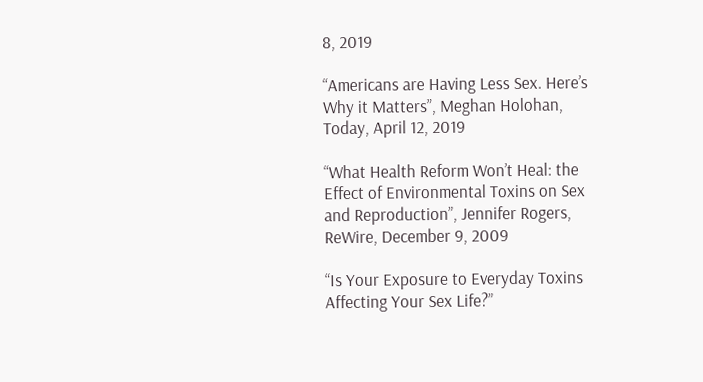8, 2019

“Americans are Having Less Sex. Here’s Why it Matters”, Meghan Holohan, Today, April 12, 2019

“What Health Reform Won’t Heal: the Effect of Environmental Toxins on Sex and Reproduction”, Jennifer Rogers, ReWire, December 9, 2009

“Is Your Exposure to Everyday Toxins Affecting Your Sex Life?”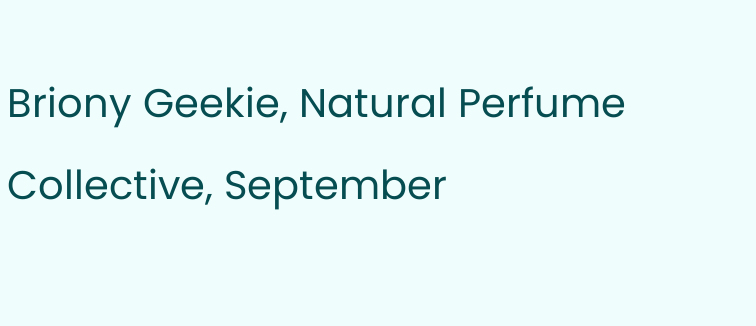Briony Geekie, Natural Perfume Collective, September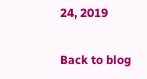24, 2019

Back to blog